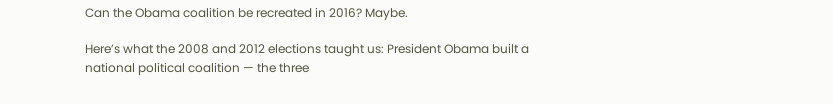Can the Obama coalition be recreated in 2016? Maybe.

Here’s what the 2008 and 2012 elections taught us: President Obama built a national political coalition — the three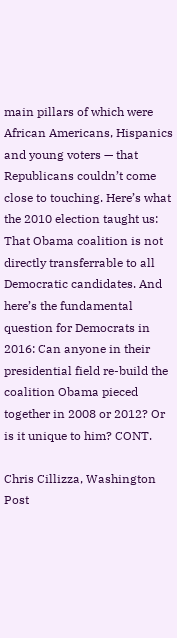main pillars of which were African Americans, Hispanics and young voters — that Republicans couldn’t come close to touching. Here’s what the 2010 election taught us: That Obama coalition is not directly transferrable to all Democratic candidates. And here’s the fundamental question for Democrats in 2016: Can anyone in their presidential field re-build the coalition Obama pieced together in 2008 or 2012? Or is it unique to him? CONT.

Chris Cillizza, Washington Post